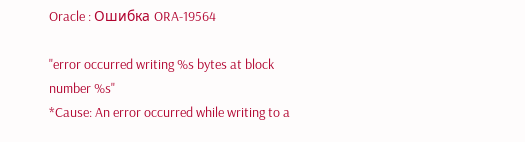Oracle : Ошибка ORA-19564

"error occurred writing %s bytes at block number %s"
*Cause: An error occurred while writing to a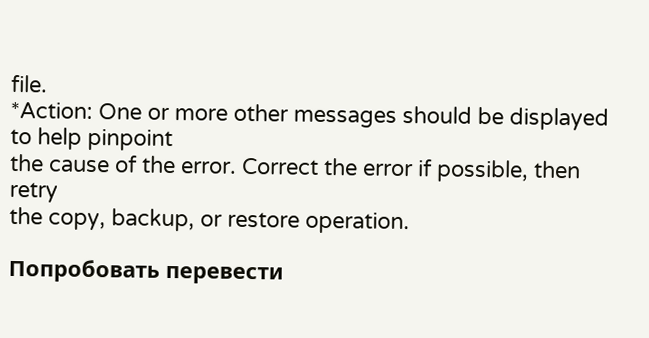file.
*Action: One or more other messages should be displayed to help pinpoint
the cause of the error. Correct the error if possible, then retry
the copy, backup, or restore operation.

Попробовать перевести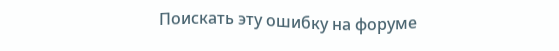Поискать эту ошибку на форуме